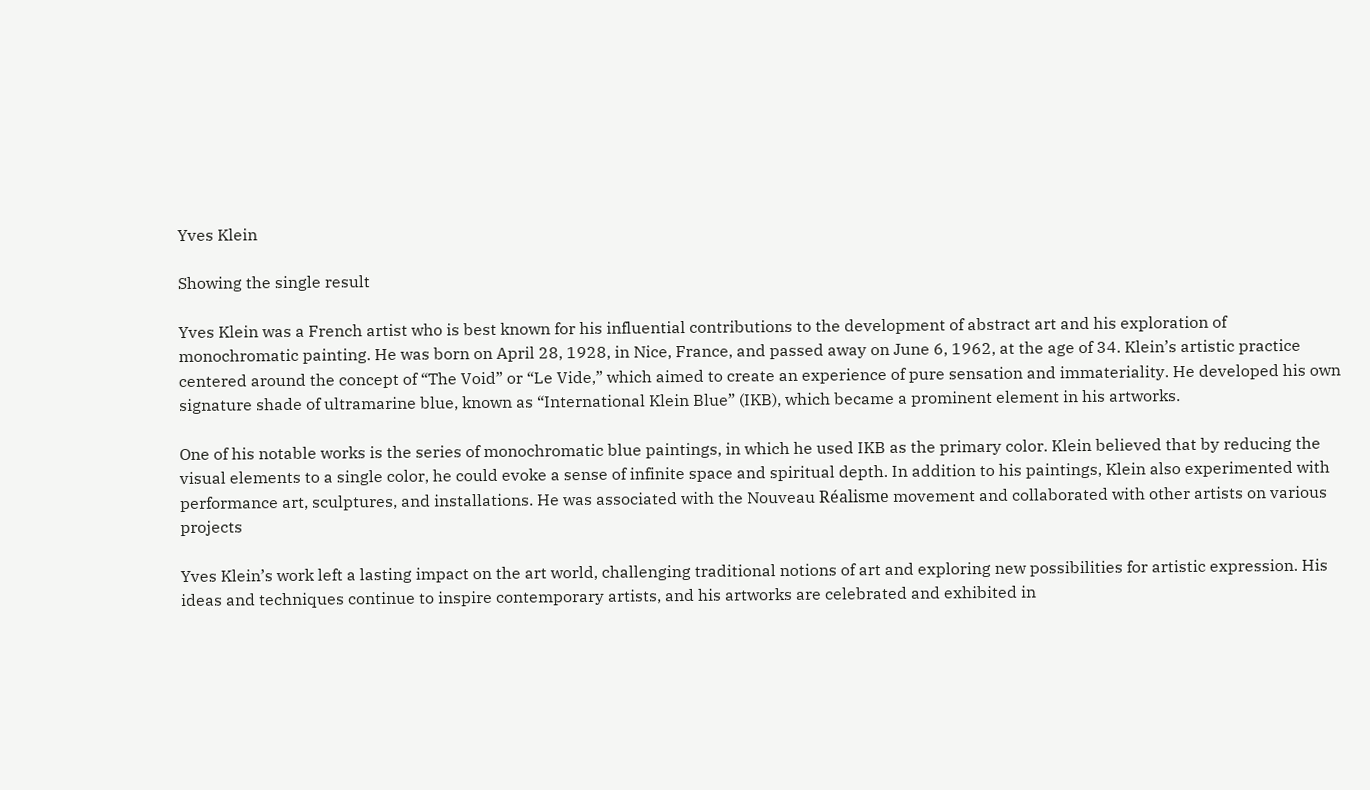Yves Klein

Showing the single result

Yves Klein was a French artist who is best known for his influential contributions to the development of abstract art and his exploration of monochromatic painting. He was born on April 28, 1928, in Nice, France, and passed away on June 6, 1962, at the age of 34. Klein’s artistic practice centered around the concept of “The Void” or “Le Vide,” which aimed to create an experience of pure sensation and immateriality. He developed his own signature shade of ultramarine blue, known as “International Klein Blue” (IKB), which became a prominent element in his artworks.

One of his notable works is the series of monochromatic blue paintings, in which he used IKB as the primary color. Klein believed that by reducing the visual elements to a single color, he could evoke a sense of infinite space and spiritual depth. In addition to his paintings, Klein also experimented with performance art, sculptures, and installations. He was associated with the Nouveau Réalisme movement and collaborated with other artists on various projects

Yves Klein’s work left a lasting impact on the art world, challenging traditional notions of art and exploring new possibilities for artistic expression. His ideas and techniques continue to inspire contemporary artists, and his artworks are celebrated and exhibited in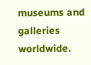museums and galleries worldwide.